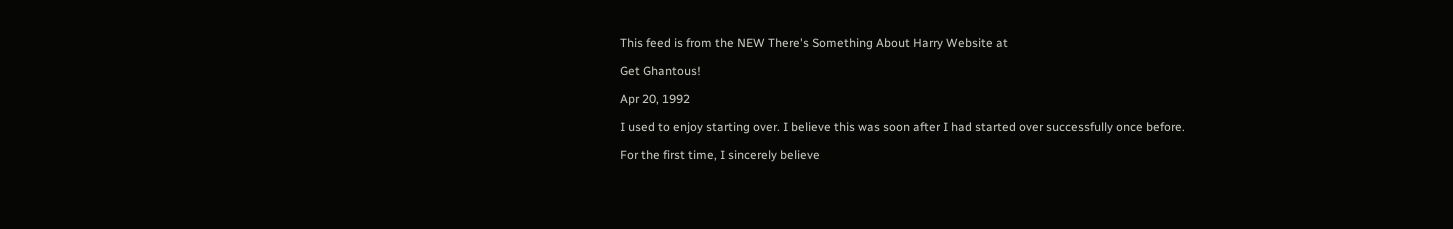This feed is from the NEW There's Something About Harry Website at

Get Ghantous!

Apr 20, 1992

I used to enjoy starting over. I believe this was soon after I had started over successfully once before.

For the first time, I sincerely believe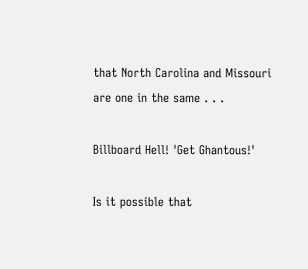that North Carolina and Missouri are one in the same . . .

Billboard Hell! 'Get Ghantous!'

Is it possible that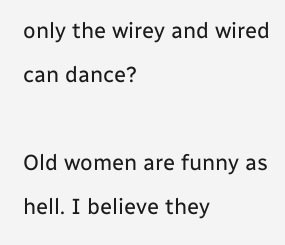only the wirey and wired can dance?

Old women are funny as hell. I believe they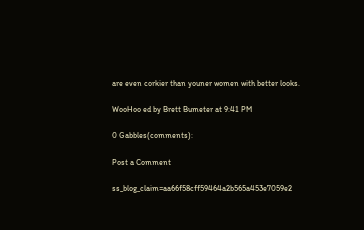are even corkier than youner women with better looks.

WooHoo ed by Brett Bumeter at 9:41 PM

0 Gabbles(comments):

Post a Comment

ss_blog_claim=aa66f58cff59464a2b565a453e7059e2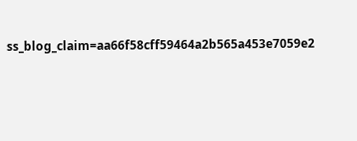ss_blog_claim=aa66f58cff59464a2b565a453e7059e2